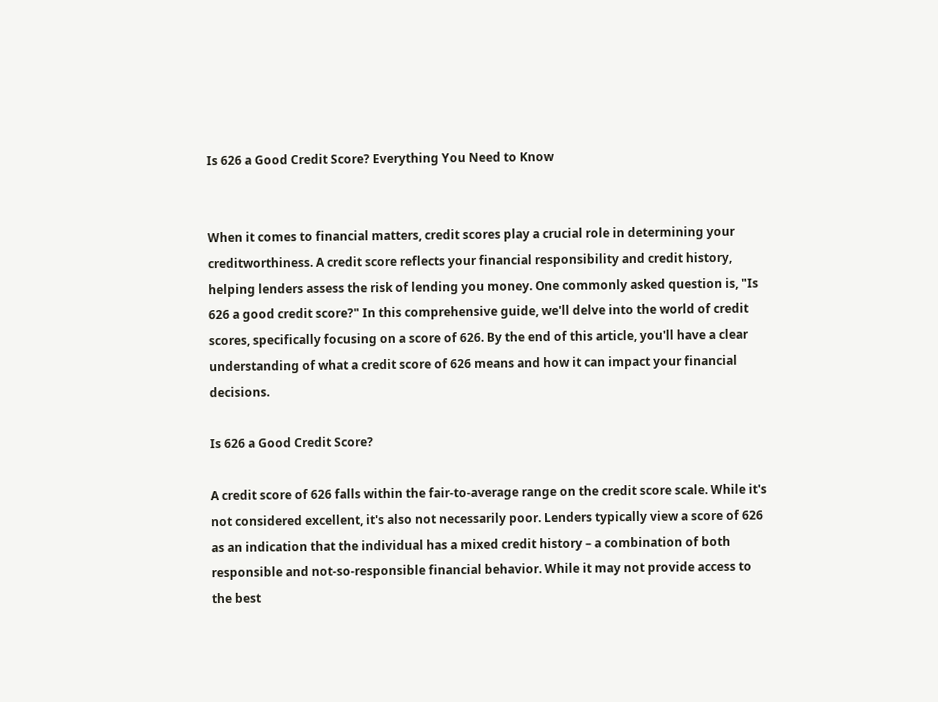Is 626 a Good Credit Score? Everything You Need to Know


When it comes to financial matters, credit scores play a crucial role in determining your creditworthiness. A credit score reflects your financial responsibility and credit history, helping lenders assess the risk of lending you money. One commonly asked question is, "Is 626 a good credit score?" In this comprehensive guide, we'll delve into the world of credit scores, specifically focusing on a score of 626. By the end of this article, you'll have a clear understanding of what a credit score of 626 means and how it can impact your financial decisions.

Is 626 a Good Credit Score?

A credit score of 626 falls within the fair-to-average range on the credit score scale. While it's not considered excellent, it's also not necessarily poor. Lenders typically view a score of 626 as an indication that the individual has a mixed credit history – a combination of both responsible and not-so-responsible financial behavior. While it may not provide access to the best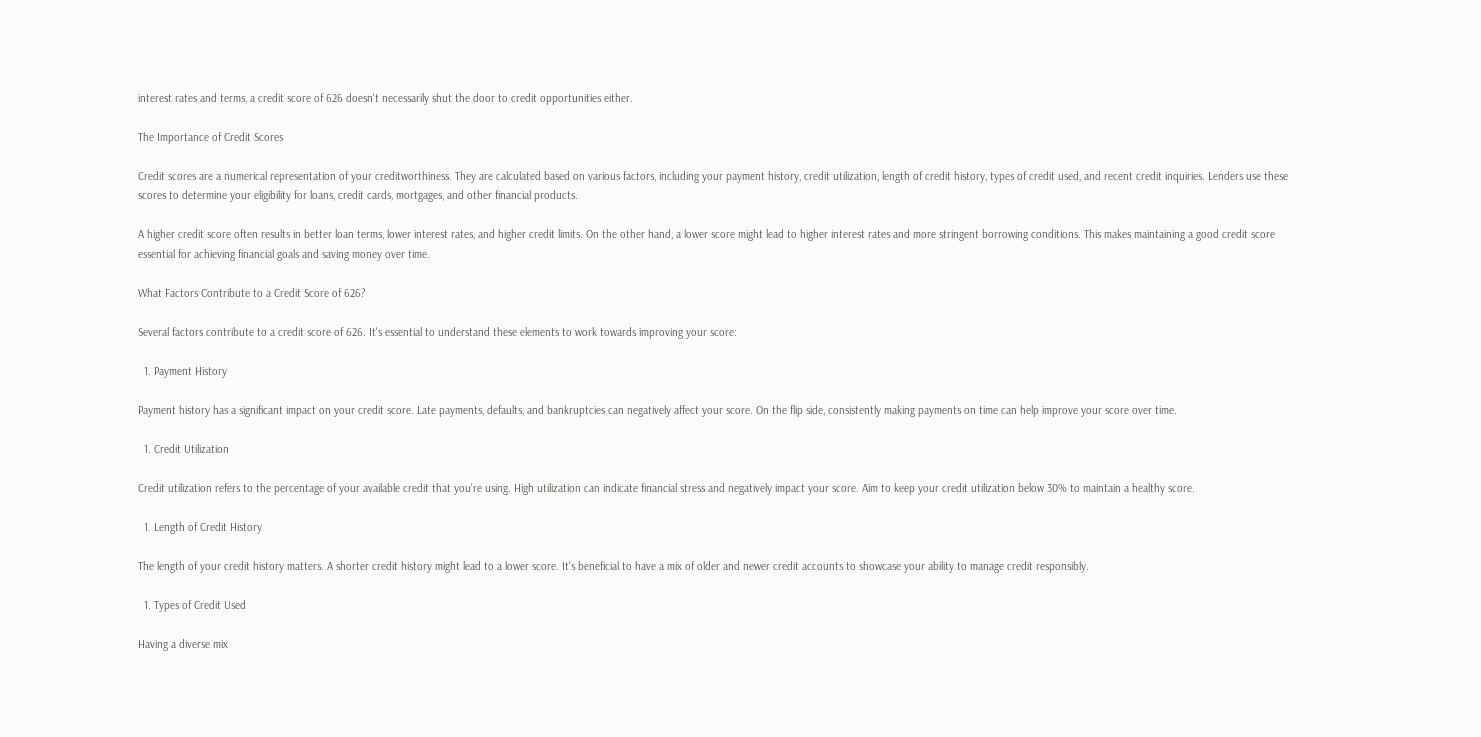interest rates and terms, a credit score of 626 doesn't necessarily shut the door to credit opportunities either.

The Importance of Credit Scores

Credit scores are a numerical representation of your creditworthiness. They are calculated based on various factors, including your payment history, credit utilization, length of credit history, types of credit used, and recent credit inquiries. Lenders use these scores to determine your eligibility for loans, credit cards, mortgages, and other financial products.

A higher credit score often results in better loan terms, lower interest rates, and higher credit limits. On the other hand, a lower score might lead to higher interest rates and more stringent borrowing conditions. This makes maintaining a good credit score essential for achieving financial goals and saving money over time.

What Factors Contribute to a Credit Score of 626?

Several factors contribute to a credit score of 626. It's essential to understand these elements to work towards improving your score:

  1. Payment History

Payment history has a significant impact on your credit score. Late payments, defaults, and bankruptcies can negatively affect your score. On the flip side, consistently making payments on time can help improve your score over time.

  1. Credit Utilization

Credit utilization refers to the percentage of your available credit that you're using. High utilization can indicate financial stress and negatively impact your score. Aim to keep your credit utilization below 30% to maintain a healthy score.

  1. Length of Credit History

The length of your credit history matters. A shorter credit history might lead to a lower score. It's beneficial to have a mix of older and newer credit accounts to showcase your ability to manage credit responsibly.

  1. Types of Credit Used

Having a diverse mix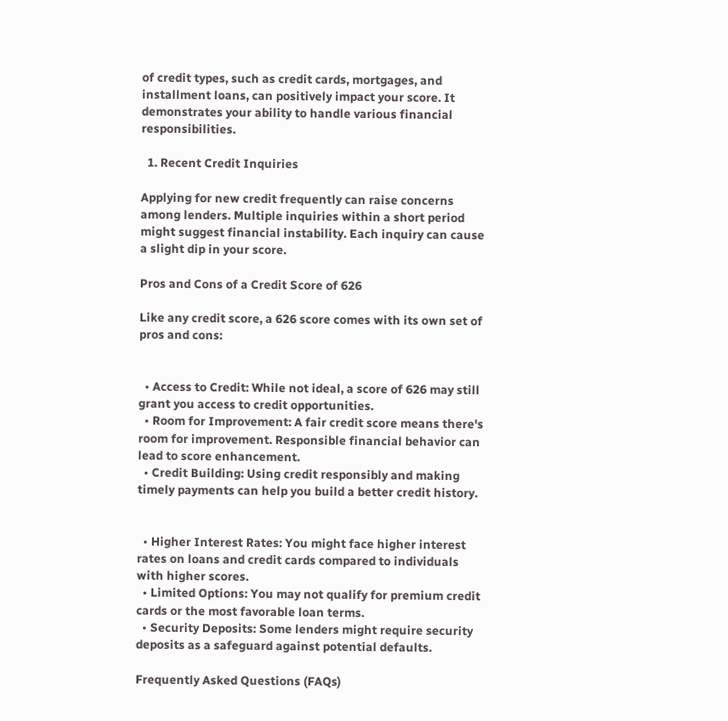of credit types, such as credit cards, mortgages, and installment loans, can positively impact your score. It demonstrates your ability to handle various financial responsibilities.

  1. Recent Credit Inquiries

Applying for new credit frequently can raise concerns among lenders. Multiple inquiries within a short period might suggest financial instability. Each inquiry can cause a slight dip in your score.

Pros and Cons of a Credit Score of 626

Like any credit score, a 626 score comes with its own set of pros and cons:


  • Access to Credit: While not ideal, a score of 626 may still grant you access to credit opportunities.
  • Room for Improvement: A fair credit score means there's room for improvement. Responsible financial behavior can lead to score enhancement.
  • Credit Building: Using credit responsibly and making timely payments can help you build a better credit history.


  • Higher Interest Rates: You might face higher interest rates on loans and credit cards compared to individuals with higher scores.
  • Limited Options: You may not qualify for premium credit cards or the most favorable loan terms.
  • Security Deposits: Some lenders might require security deposits as a safeguard against potential defaults.

Frequently Asked Questions (FAQs)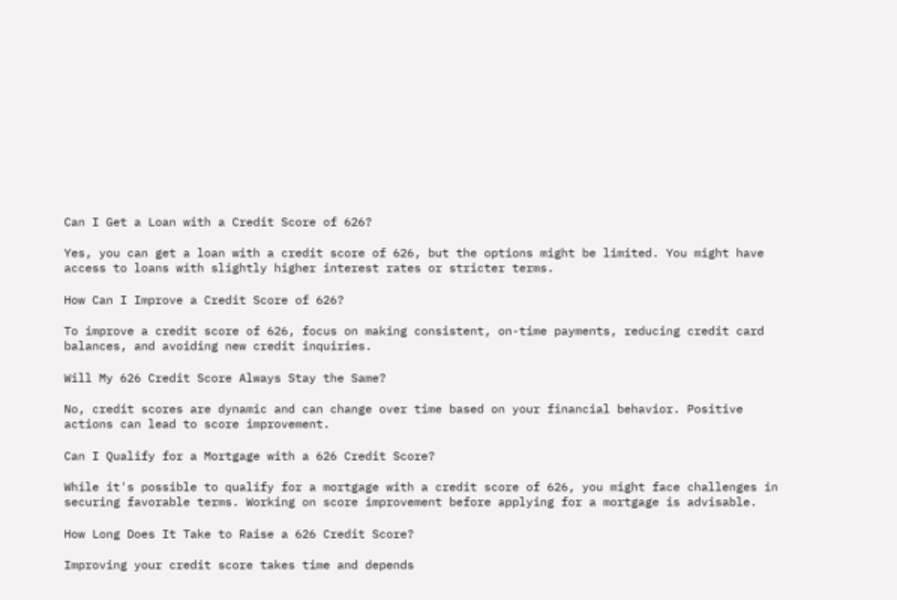Can I Get a Loan with a Credit Score of 626?

Yes, you can get a loan with a credit score of 626, but the options might be limited. You might have access to loans with slightly higher interest rates or stricter terms.

How Can I Improve a Credit Score of 626?

To improve a credit score of 626, focus on making consistent, on-time payments, reducing credit card balances, and avoiding new credit inquiries.

Will My 626 Credit Score Always Stay the Same?

No, credit scores are dynamic and can change over time based on your financial behavior. Positive actions can lead to score improvement.

Can I Qualify for a Mortgage with a 626 Credit Score?

While it's possible to qualify for a mortgage with a credit score of 626, you might face challenges in securing favorable terms. Working on score improvement before applying for a mortgage is advisable.

How Long Does It Take to Raise a 626 Credit Score?

Improving your credit score takes time and depends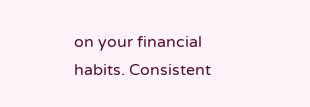on your financial habits. Consistent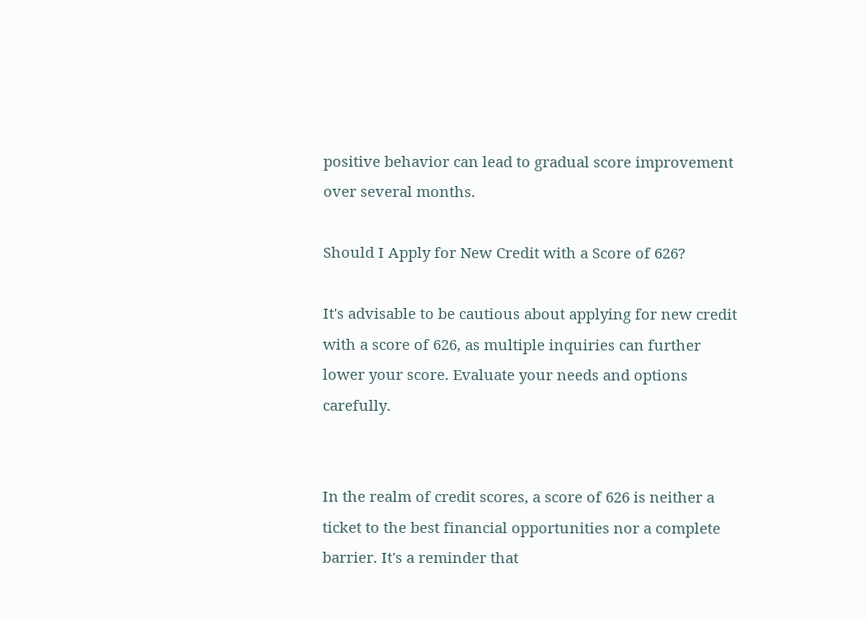positive behavior can lead to gradual score improvement over several months.

Should I Apply for New Credit with a Score of 626?

It's advisable to be cautious about applying for new credit with a score of 626, as multiple inquiries can further lower your score. Evaluate your needs and options carefully.


In the realm of credit scores, a score of 626 is neither a ticket to the best financial opportunities nor a complete barrier. It's a reminder that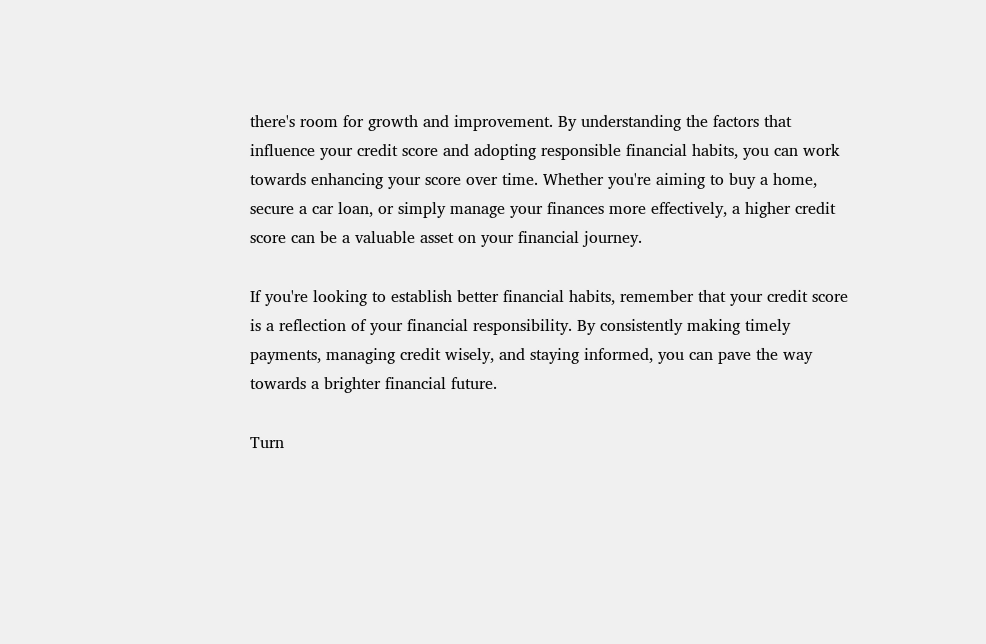there's room for growth and improvement. By understanding the factors that influence your credit score and adopting responsible financial habits, you can work towards enhancing your score over time. Whether you're aiming to buy a home, secure a car loan, or simply manage your finances more effectively, a higher credit score can be a valuable asset on your financial journey.

If you're looking to establish better financial habits, remember that your credit score is a reflection of your financial responsibility. By consistently making timely payments, managing credit wisely, and staying informed, you can pave the way towards a brighter financial future.

Turn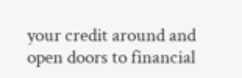your credit around and open doors to financial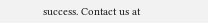success. Contact us at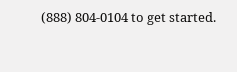(888) 804-0104 to get started.